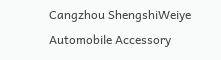Cangzhou ShengshiWeiye Automobile Accessory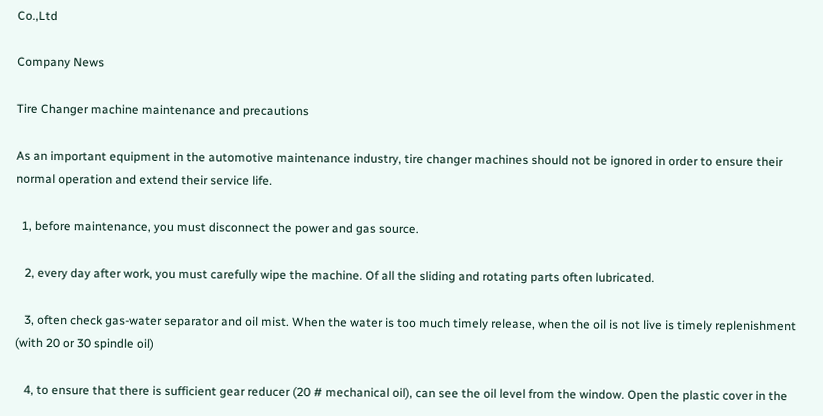Co.,Ltd

Company News

Tire Changer machine maintenance and precautions

As an important equipment in the automotive maintenance industry, tire changer machines should not be ignored in order to ensure their normal operation and extend their service life.

  1, before maintenance, you must disconnect the power and gas source.

   2, every day after work, you must carefully wipe the machine. Of all the sliding and rotating parts often lubricated.

   3, often check gas-water separator and oil mist. When the water is too much timely release, when the oil is not live is timely replenishment (with 20 or 30 spindle oil)

   4, to ensure that there is sufficient gear reducer (20 # mechanical oil), can see the oil level from the window. Open the plastic cover in the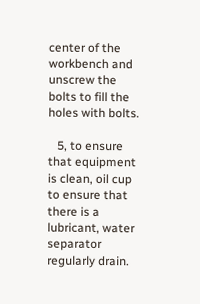center of the workbench and unscrew the bolts to fill the holes with bolts.

   5, to ensure that equipment is clean, oil cup to ensure that there is a lubricant, water separator regularly drain.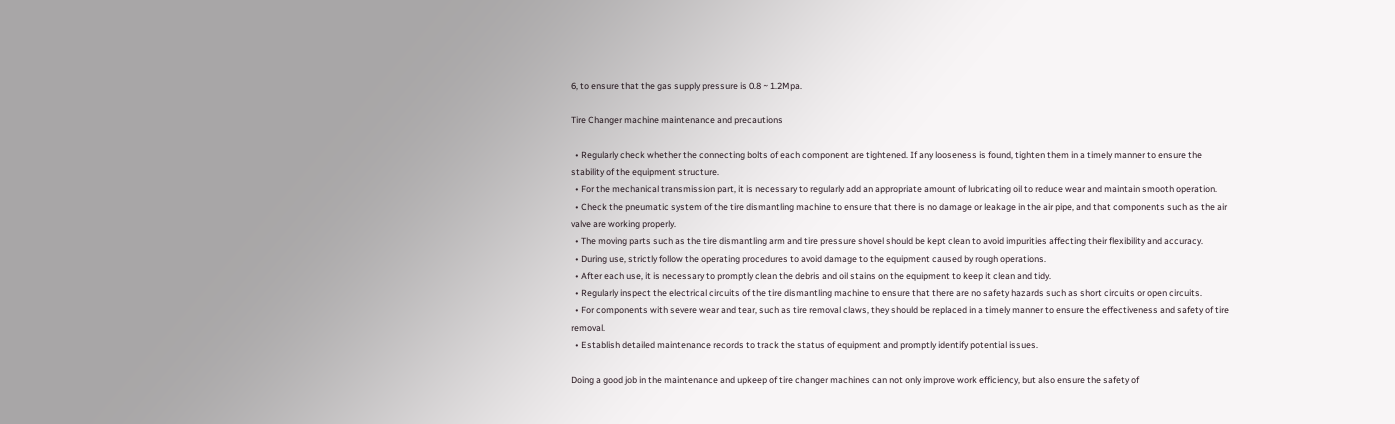6, to ensure that the gas supply pressure is 0.8 ~ 1.2Mpa.

Tire Changer machine maintenance and precautions

  • Regularly check whether the connecting bolts of each component are tightened. If any looseness is found, tighten them in a timely manner to ensure the stability of the equipment structure.
  • For the mechanical transmission part, it is necessary to regularly add an appropriate amount of lubricating oil to reduce wear and maintain smooth operation.
  • Check the pneumatic system of the tire dismantling machine to ensure that there is no damage or leakage in the air pipe, and that components such as the air valve are working properly.
  • The moving parts such as the tire dismantling arm and tire pressure shovel should be kept clean to avoid impurities affecting their flexibility and accuracy.
  • During use, strictly follow the operating procedures to avoid damage to the equipment caused by rough operations.
  • After each use, it is necessary to promptly clean the debris and oil stains on the equipment to keep it clean and tidy.
  • Regularly inspect the electrical circuits of the tire dismantling machine to ensure that there are no safety hazards such as short circuits or open circuits.
  • For components with severe wear and tear, such as tire removal claws, they should be replaced in a timely manner to ensure the effectiveness and safety of tire removal.
  • Establish detailed maintenance records to track the status of equipment and promptly identify potential issues.

Doing a good job in the maintenance and upkeep of tire changer machines can not only improve work efficiency, but also ensure the safety of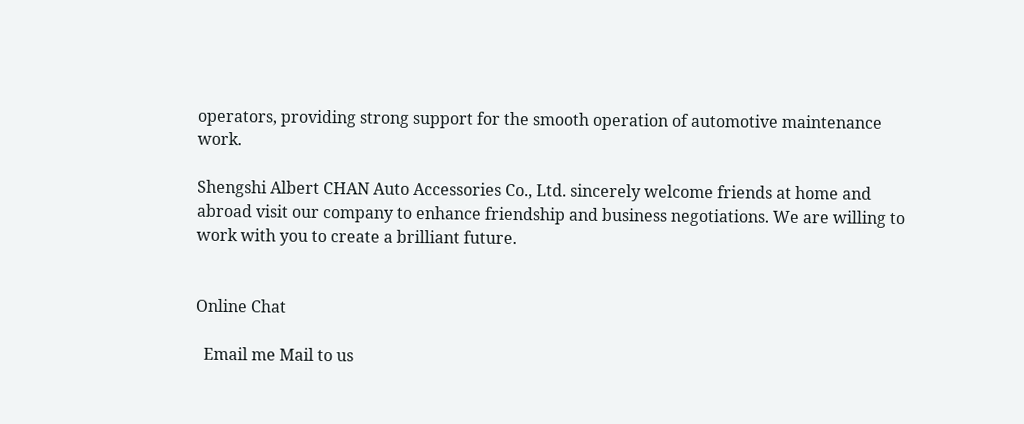operators, providing strong support for the smooth operation of automotive maintenance work.

Shengshi Albert CHAN Auto Accessories Co., Ltd. sincerely welcome friends at home and abroad visit our company to enhance friendship and business negotiations. We are willing to work with you to create a brilliant future.


Online Chat

  Email me Mail to us